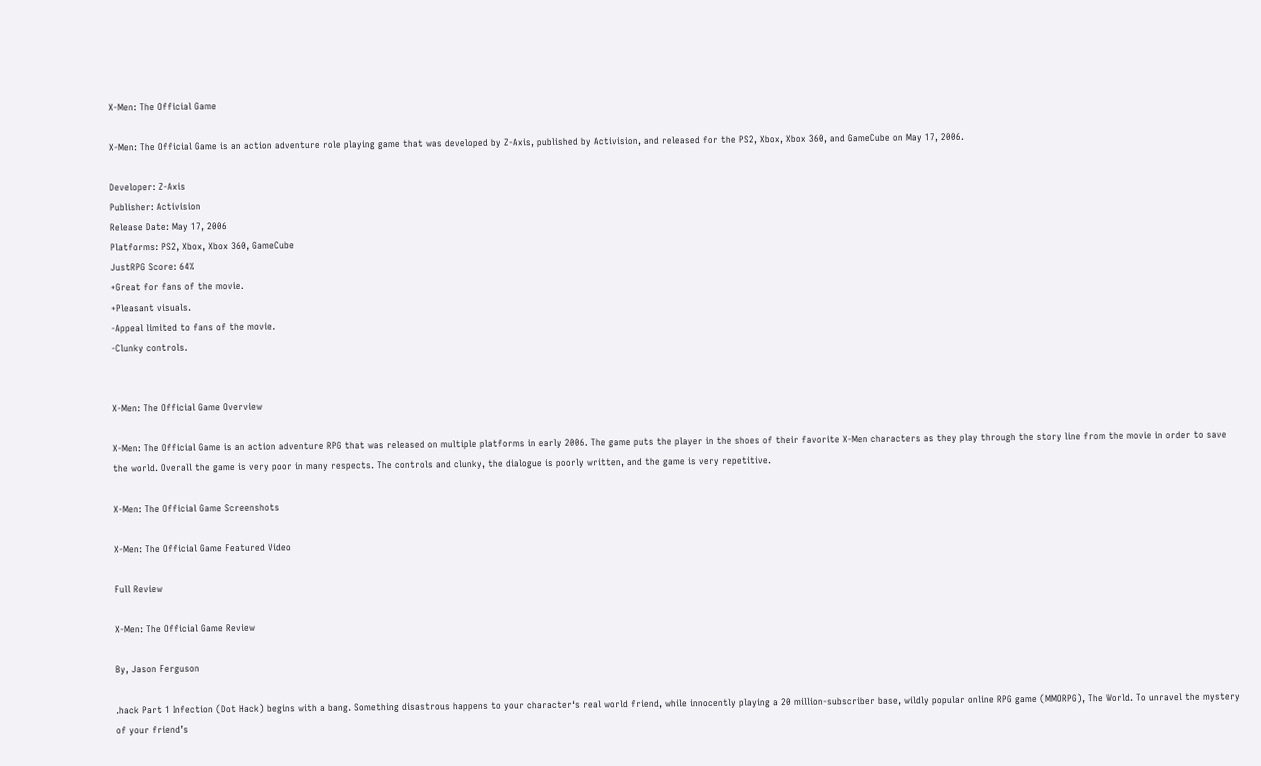X-Men: The Official Game

X-Men: The Official Game is an action adventure role playing game that was developed by Z-Axis, published by Activision, and released for the PS2, Xbox, Xbox 360, and GameCube on May 17, 2006.

Developer: Z-Axis
Publisher: Activision
Release Date: May 17, 2006
Platforms: PS2, Xbox, Xbox 360, GameCube
JustRPG Score: 64%
+Great for fans of the movie.
+Pleasant visuals.
-Appeal limited to fans of the movie.
-Clunky controls.


X-Men: The Official Game Overview

X-Men: The Official Game is an action adventure RPG that was released on multiple platforms in early 2006. The game puts the player in the shoes of their favorite X-Men characters as they play through the story line from the movie in order to save the world. Overall the game is very poor in many respects. The controls and clunky, the dialogue is poorly written, and the game is very repetitive.

X-Men: The Official Game Screenshots

X-Men: The Official Game Featured Video

Full Review

X-Men: The Official Game Review

By, Jason Ferguson

.hack Part 1 Infection (Dot Hack) begins with a bang. Something disastrous happens to your character‘s real world friend, while innocently playing a 20 million-subscriber base, wildly popular online RPG game (MMORPG), The World. To unravel the mystery of your friend’s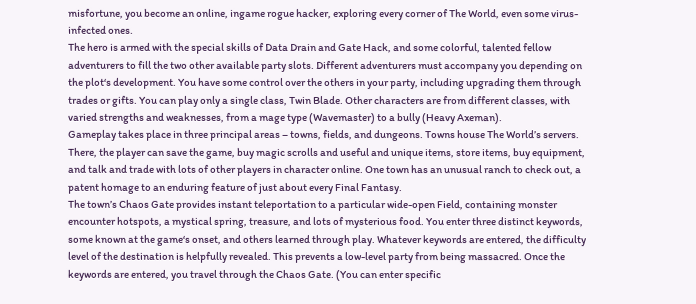misfortune, you become an online, ingame rogue hacker, exploring every corner of The World, even some virus-infected ones.
The hero is armed with the special skills of Data Drain and Gate Hack, and some colorful, talented fellow adventurers to fill the two other available party slots. Different adventurers must accompany you depending on the plot‘s development. You have some control over the others in your party, including upgrading them through trades or gifts. You can play only a single class, Twin Blade. Other characters are from different classes, with varied strengths and weaknesses, from a mage type (Wavemaster) to a bully (Heavy Axeman).
Gameplay takes place in three principal areas – towns, fields, and dungeons. Towns house The World’s servers. There, the player can save the game, buy magic scrolls and useful and unique items, store items, buy equipment, and talk and trade with lots of other players in character online. One town has an unusual ranch to check out, a patent homage to an enduring feature of just about every Final Fantasy.
The town’s Chaos Gate provides instant teleportation to a particular wide-open Field, containing monster encounter hotspots, a mystical spring, treasure, and lots of mysterious food. You enter three distinct keywords, some known at the game‘s onset, and others learned through play. Whatever keywords are entered, the difficulty level of the destination is helpfully revealed. This prevents a low-level party from being massacred. Once the keywords are entered, you travel through the Chaos Gate. (You can enter specific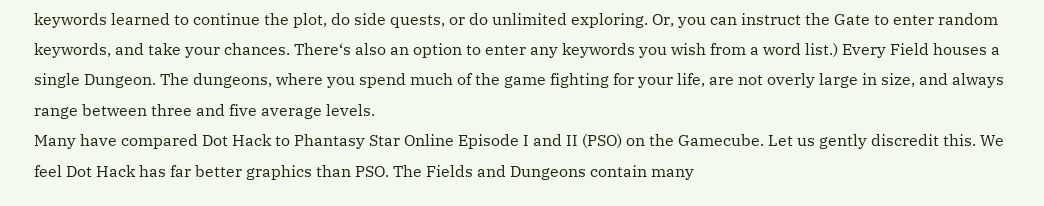keywords learned to continue the plot, do side quests, or do unlimited exploring. Or, you can instruct the Gate to enter random keywords, and take your chances. There‘s also an option to enter any keywords you wish from a word list.) Every Field houses a single Dungeon. The dungeons, where you spend much of the game fighting for your life, are not overly large in size, and always range between three and five average levels.
Many have compared Dot Hack to Phantasy Star Online Episode I and II (PSO) on the Gamecube. Let us gently discredit this. We feel Dot Hack has far better graphics than PSO. The Fields and Dungeons contain many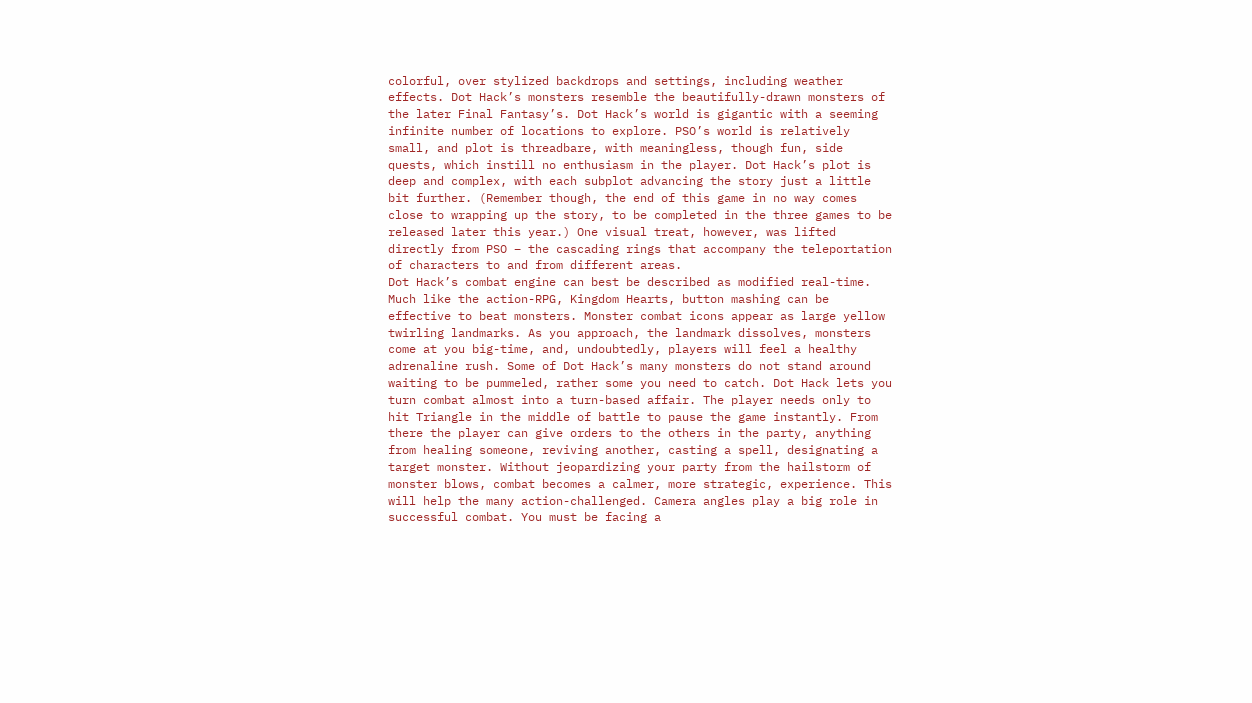colorful, over stylized backdrops and settings, including weather effects. Dot Hack’s monsters resemble the beautifully-drawn monsters of the later Final Fantasy’s. Dot Hack’s world is gigantic with a seeming infinite number of locations to explore. PSO’s world is relatively small, and plot is threadbare, with meaningless, though fun, side quests, which instill no enthusiasm in the player. Dot Hack’s plot is deep and complex, with each subplot advancing the story just a little bit further. (Remember though, the end of this game in no way comes close to wrapping up the story, to be completed in the three games to be released later this year.) One visual treat, however, was lifted directly from PSO – the cascading rings that accompany the teleportation of characters to and from different areas.
Dot Hack’s combat engine can best be described as modified real-time. Much like the action-RPG, Kingdom Hearts, button mashing can be effective to beat monsters. Monster combat icons appear as large yellow twirling landmarks. As you approach, the landmark dissolves, monsters come at you big-time, and, undoubtedly, players will feel a healthy adrenaline rush. Some of Dot Hack’s many monsters do not stand around waiting to be pummeled, rather some you need to catch. Dot Hack lets you turn combat almost into a turn-based affair. The player needs only to hit Triangle in the middle of battle to pause the game instantly. From there the player can give orders to the others in the party, anything from healing someone, reviving another, casting a spell, designating a target monster. Without jeopardizing your party from the hailstorm of monster blows, combat becomes a calmer, more strategic, experience. This will help the many action-challenged. Camera angles play a big role in successful combat. You must be facing a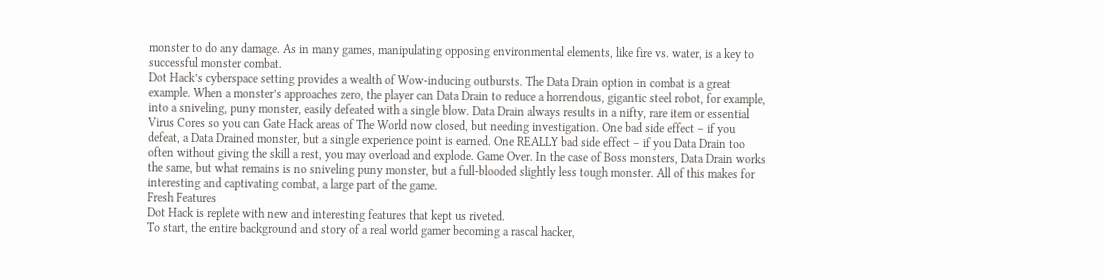monster to do any damage. As in many games, manipulating opposing environmental elements, like fire vs. water, is a key to successful monster combat.
Dot Hack’s cyberspace setting provides a wealth of Wow-inducing outbursts. The Data Drain option in combat is a great example. When a monster’s approaches zero, the player can Data Drain to reduce a horrendous, gigantic steel robot, for example, into a sniveling, puny monster, easily defeated with a single blow. Data Drain always results in a nifty, rare item or essential Virus Cores so you can Gate Hack areas of The World now closed, but needing investigation. One bad side effect – if you defeat, a Data Drained monster, but a single experience point is earned. One REALLY bad side effect – if you Data Drain too often without giving the skill a rest, you may overload and explode. Game Over. In the case of Boss monsters, Data Drain works the same, but what remains is no sniveling puny monster, but a full-blooded slightly less tough monster. All of this makes for interesting and captivating combat, a large part of the game.
Fresh Features
Dot Hack is replete with new and interesting features that kept us riveted.
To start, the entire background and story of a real world gamer becoming a rascal hacker,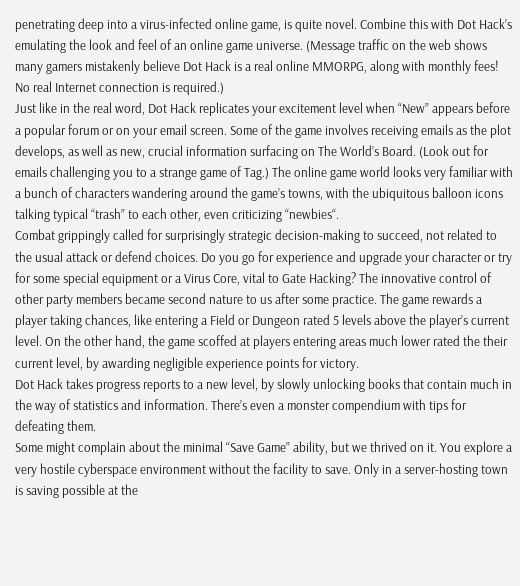penetrating deep into a virus-infected online game, is quite novel. Combine this with Dot Hack’s emulating the look and feel of an online game universe. (Message traffic on the web shows many gamers mistakenly believe Dot Hack is a real online MMORPG, along with monthly fees! No real Internet connection is required.)
Just like in the real word, Dot Hack replicates your excitement level when “New” appears before a popular forum or on your email screen. Some of the game involves receiving emails as the plot develops, as well as new, crucial information surfacing on The World’s Board. (Look out for emails challenging you to a strange game of Tag.) The online game world looks very familiar with a bunch of characters wandering around the game’s towns, with the ubiquitous balloon icons talking typical “trash” to each other, even criticizing “newbies“.
Combat grippingly called for surprisingly strategic decision-making to succeed, not related to the usual attack or defend choices. Do you go for experience and upgrade your character or try for some special equipment or a Virus Core, vital to Gate Hacking? The innovative control of other party members became second nature to us after some practice. The game rewards a player taking chances, like entering a Field or Dungeon rated 5 levels above the player’s current level. On the other hand, the game scoffed at players entering areas much lower rated the their current level, by awarding negligible experience points for victory.
Dot Hack takes progress reports to a new level, by slowly unlocking books that contain much in the way of statistics and information. There’s even a monster compendium with tips for defeating them.
Some might complain about the minimal “Save Game” ability, but we thrived on it. You explore a very hostile cyberspace environment without the facility to save. Only in a server-hosting town is saving possible at the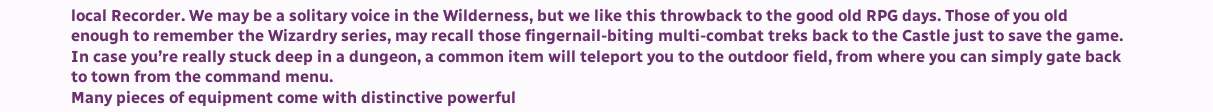local Recorder. We may be a solitary voice in the Wilderness, but we like this throwback to the good old RPG days. Those of you old enough to remember the Wizardry series, may recall those fingernail-biting multi-combat treks back to the Castle just to save the game. In case you’re really stuck deep in a dungeon, a common item will teleport you to the outdoor field, from where you can simply gate back to town from the command menu.
Many pieces of equipment come with distinctive powerful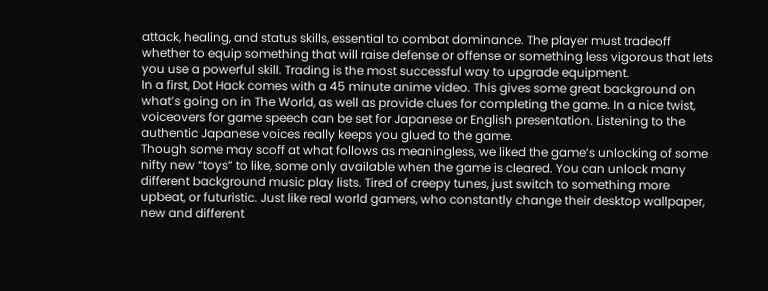attack, healing, and status skills, essential to combat dominance. The player must tradeoff whether to equip something that will raise defense or offense or something less vigorous that lets you use a powerful skill. Trading is the most successful way to upgrade equipment.
In a first, Dot Hack comes with a 45 minute anime video. This gives some great background on what’s going on in The World, as well as provide clues for completing the game. In a nice twist, voiceovers for game speech can be set for Japanese or English presentation. Listening to the authentic Japanese voices really keeps you glued to the game.
Though some may scoff at what follows as meaningless, we liked the game’s unlocking of some nifty new “toys” to like, some only available when the game is cleared. You can unlock many different background music play lists. Tired of creepy tunes, just switch to something more upbeat, or futuristic. Just like real world gamers, who constantly change their desktop wallpaper, new and different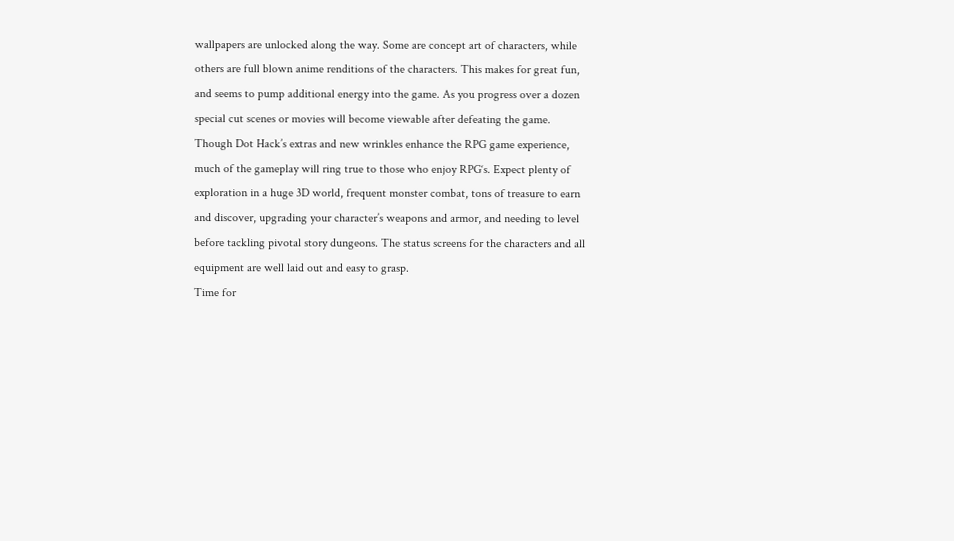wallpapers are unlocked along the way. Some are concept art of characters, while others are full blown anime renditions of the characters. This makes for great fun, and seems to pump additional energy into the game. As you progress over a dozen special cut scenes or movies will become viewable after defeating the game.
Though Dot Hack’s extras and new wrinkles enhance the RPG game experience, much of the gameplay will ring true to those who enjoy RPG‘s. Expect plenty of exploration in a huge 3D world, frequent monster combat, tons of treasure to earn and discover, upgrading your character’s weapons and armor, and needing to level before tackling pivotal story dungeons. The status screens for the characters and all equipment are well laid out and easy to grasp.
Time for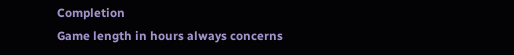Completion
Game length in hours always concerns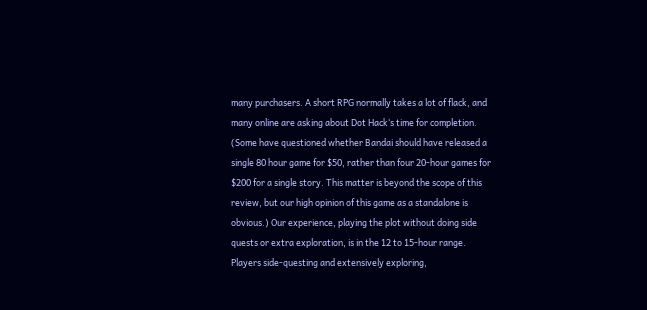many purchasers. A short RPG normally takes a lot of flack, and many online are asking about Dot Hack‘s time for completion. (Some have questioned whether Bandai should have released a single 80 hour game for $50, rather than four 20-hour games for $200 for a single story. This matter is beyond the scope of this review, but our high opinion of this game as a standalone is obvious.) Our experience, playing the plot without doing side quests or extra exploration, is in the 12 to 15-hour range. Players side-questing and extensively exploring,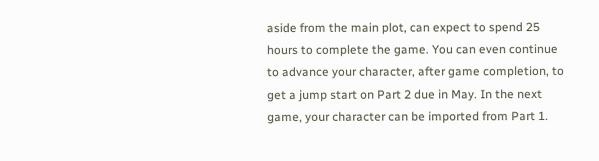aside from the main plot, can expect to spend 25 hours to complete the game. You can even continue to advance your character, after game completion, to get a jump start on Part 2 due in May. In the next game, your character can be imported from Part 1.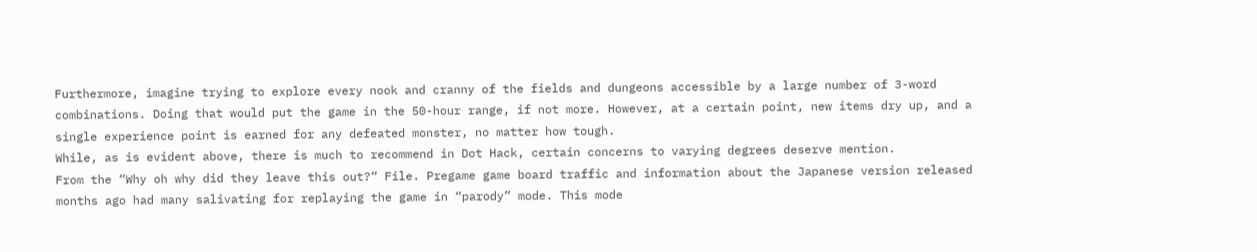Furthermore, imagine trying to explore every nook and cranny of the fields and dungeons accessible by a large number of 3-word combinations. Doing that would put the game in the 50-hour range, if not more. However, at a certain point, new items dry up, and a single experience point is earned for any defeated monster, no matter how tough.
While, as is evident above, there is much to recommend in Dot Hack, certain concerns to varying degrees deserve mention.
From the “Why oh why did they leave this out?“ File. Pregame game board traffic and information about the Japanese version released months ago had many salivating for replaying the game in “parody” mode. This mode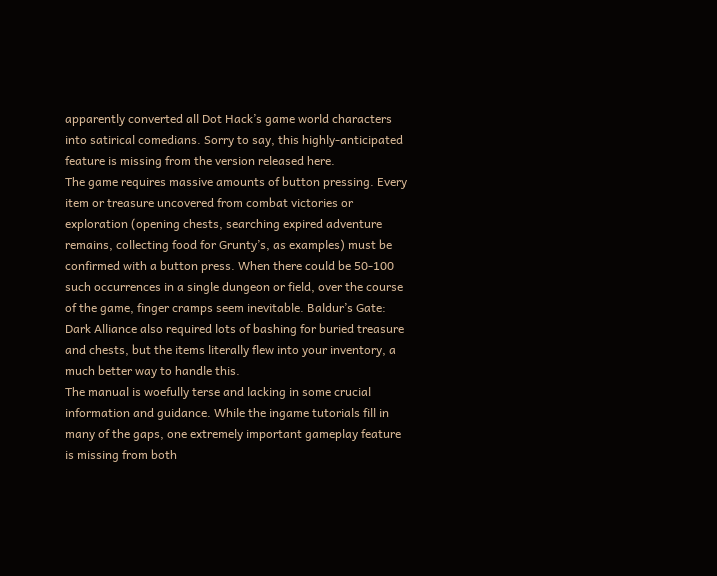apparently converted all Dot Hack’s game world characters into satirical comedians. Sorry to say, this highly-anticipated feature is missing from the version released here.
The game requires massive amounts of button pressing. Every item or treasure uncovered from combat victories or exploration (opening chests, searching expired adventure remains, collecting food for Grunty’s, as examples) must be confirmed with a button press. When there could be 50-100 such occurrences in a single dungeon or field, over the course of the game, finger cramps seem inevitable. Baldur’s Gate: Dark Alliance also required lots of bashing for buried treasure and chests, but the items literally flew into your inventory, a much better way to handle this.
The manual is woefully terse and lacking in some crucial information and guidance. While the ingame tutorials fill in many of the gaps, one extremely important gameplay feature is missing from both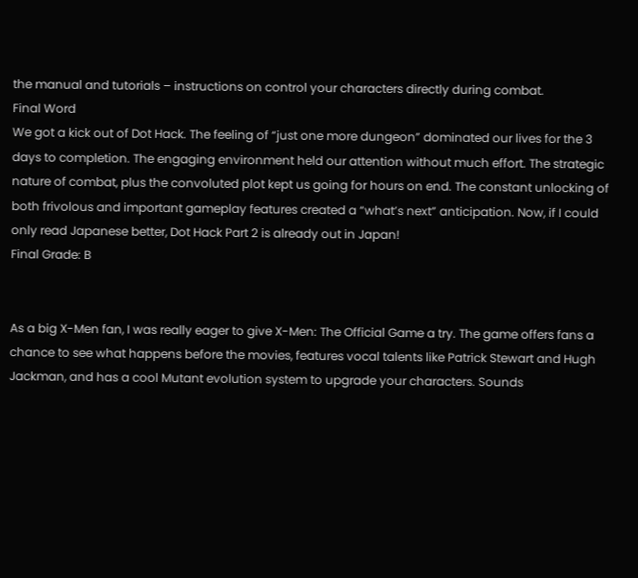the manual and tutorials – instructions on control your characters directly during combat.
Final Word
We got a kick out of Dot Hack. The feeling of “just one more dungeon” dominated our lives for the 3 days to completion. The engaging environment held our attention without much effort. The strategic nature of combat, plus the convoluted plot kept us going for hours on end. The constant unlocking of both frivolous and important gameplay features created a “what’s next” anticipation. Now, if I could only read Japanese better, Dot Hack Part 2 is already out in Japan!
Final Grade: B


As a big X-Men fan, I was really eager to give X-Men: The Official Game a try. The game offers fans a chance to see what happens before the movies, features vocal talents like Patrick Stewart and Hugh Jackman, and has a cool Mutant evolution system to upgrade your characters. Sounds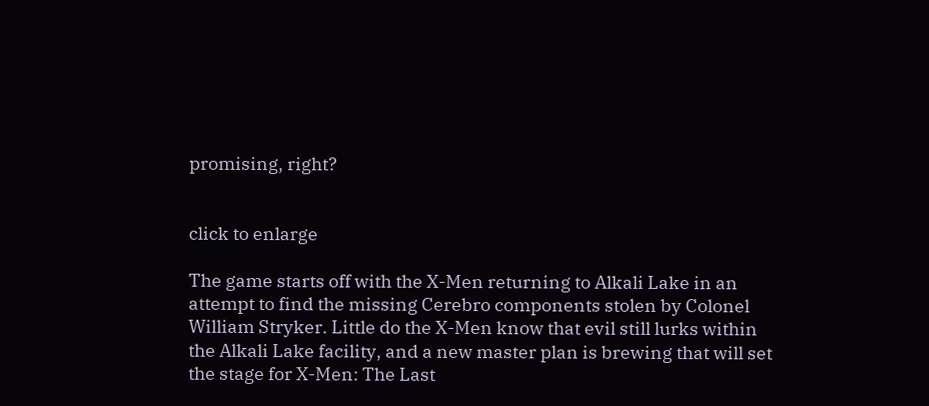promising, right?


click to enlarge

The game starts off with the X-Men returning to Alkali Lake in an attempt to find the missing Cerebro components stolen by Colonel William Stryker. Little do the X-Men know that evil still lurks within the Alkali Lake facility, and a new master plan is brewing that will set the stage for X-Men: The Last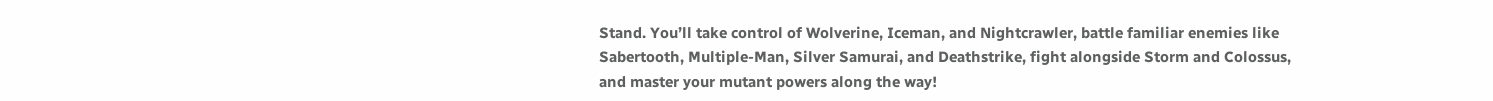Stand. You’ll take control of Wolverine, Iceman, and Nightcrawler, battle familiar enemies like Sabertooth, Multiple-Man, Silver Samurai, and Deathstrike, fight alongside Storm and Colossus, and master your mutant powers along the way!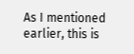As I mentioned earlier, this is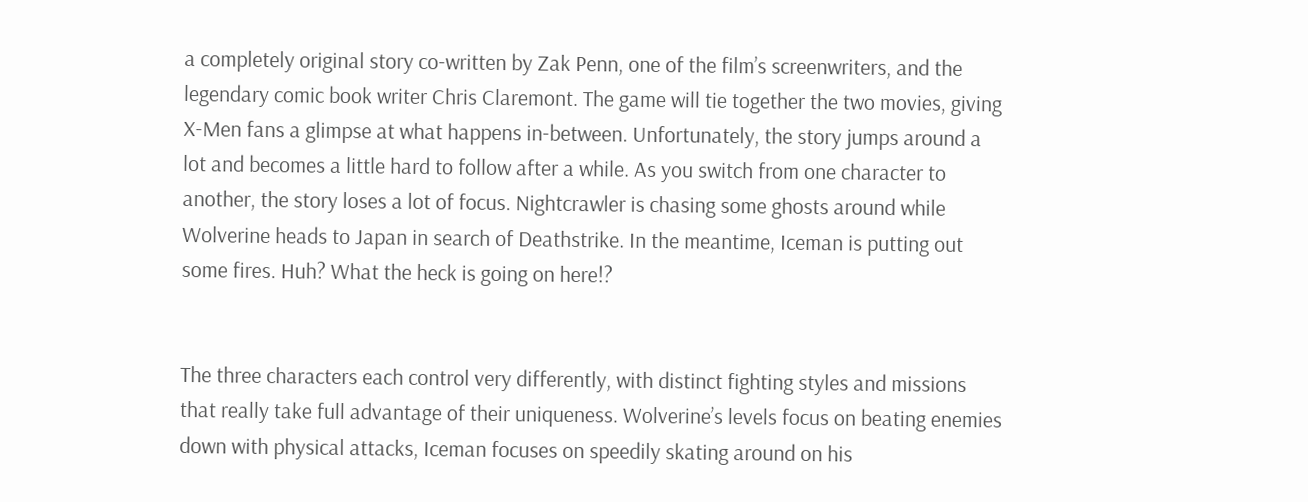a completely original story co-written by Zak Penn, one of the film’s screenwriters, and the legendary comic book writer Chris Claremont. The game will tie together the two movies, giving X-Men fans a glimpse at what happens in-between. Unfortunately, the story jumps around a lot and becomes a little hard to follow after a while. As you switch from one character to another, the story loses a lot of focus. Nightcrawler is chasing some ghosts around while Wolverine heads to Japan in search of Deathstrike. In the meantime, Iceman is putting out some fires. Huh? What the heck is going on here!?


The three characters each control very differently, with distinct fighting styles and missions that really take full advantage of their uniqueness. Wolverine’s levels focus on beating enemies down with physical attacks, Iceman focuses on speedily skating around on his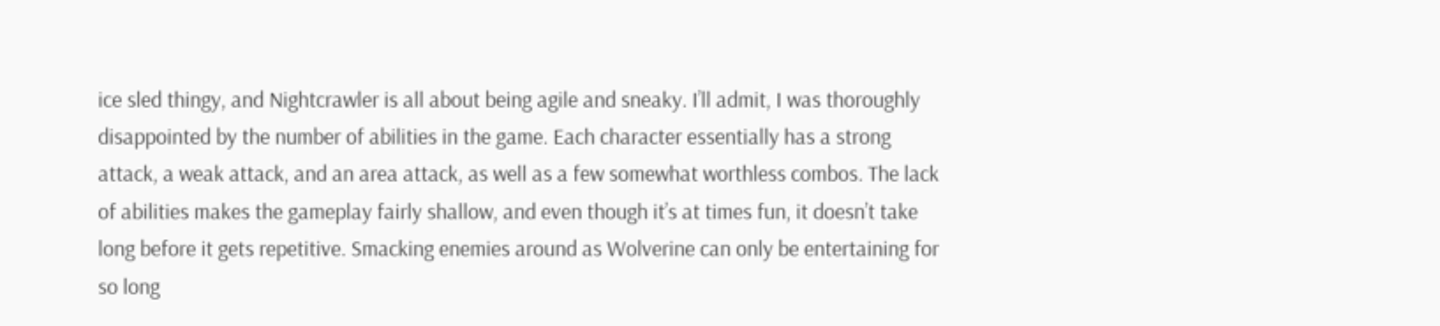ice sled thingy, and Nightcrawler is all about being agile and sneaky. I’ll admit, I was thoroughly disappointed by the number of abilities in the game. Each character essentially has a strong attack, a weak attack, and an area attack, as well as a few somewhat worthless combos. The lack of abilities makes the gameplay fairly shallow, and even though it’s at times fun, it doesn’t take long before it gets repetitive. Smacking enemies around as Wolverine can only be entertaining for so long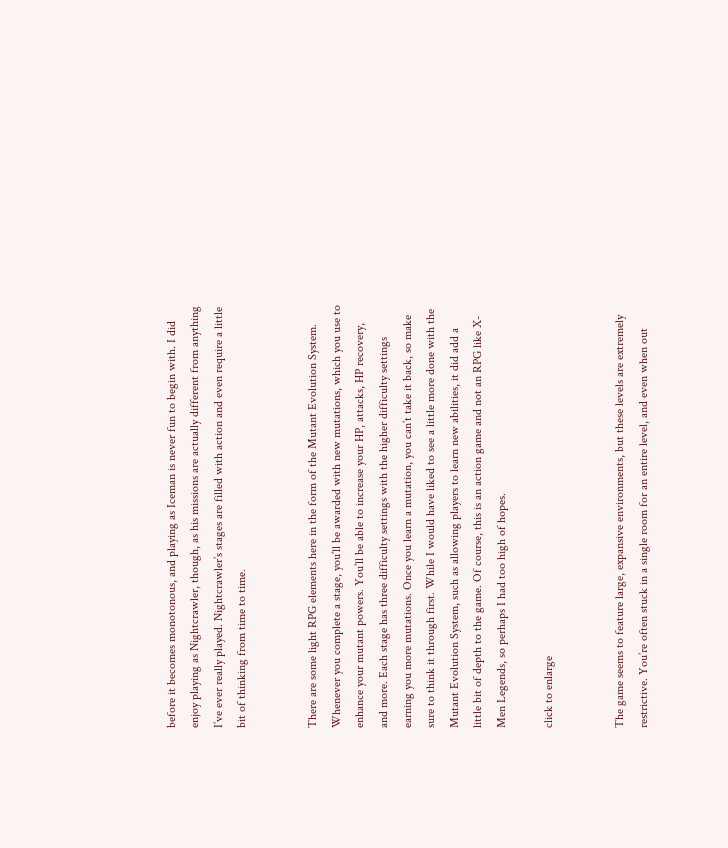before it becomes monotonous, and playing as Iceman is never fun to begin with. I did enjoy playing as Nightcrawler, though, as his missions are actually different from anything I’ve ever really played. Nightcrawler’s stages are filled with action and even require a little bit of thinking from time to time.


There are some light RPG elements here in the form of the Mutant Evolution System. Whenever you complete a stage, you’ll be awarded with new mutations, which you use to enhance your mutant powers. You’ll be able to increase your HP, attacks, HP recovery, and more. Each stage has three difficulty settings with the higher difficulty settings earning you more mutations. Once you learn a mutation, you can’t take it back, so make sure to think it through first. While I would have liked to see a little more done with the Mutant Evolution System, such as allowing players to learn new abilities, it did add a little bit of depth to the game. Of course, this is an action game and not an RPG like X-Men Legends, so perhaps I had too high of hopes.

click to enlarge


The game seems to feature large, expansive environments, but these levels are extremely restrictive. You’re often stuck in a single room for an entire level, and even when out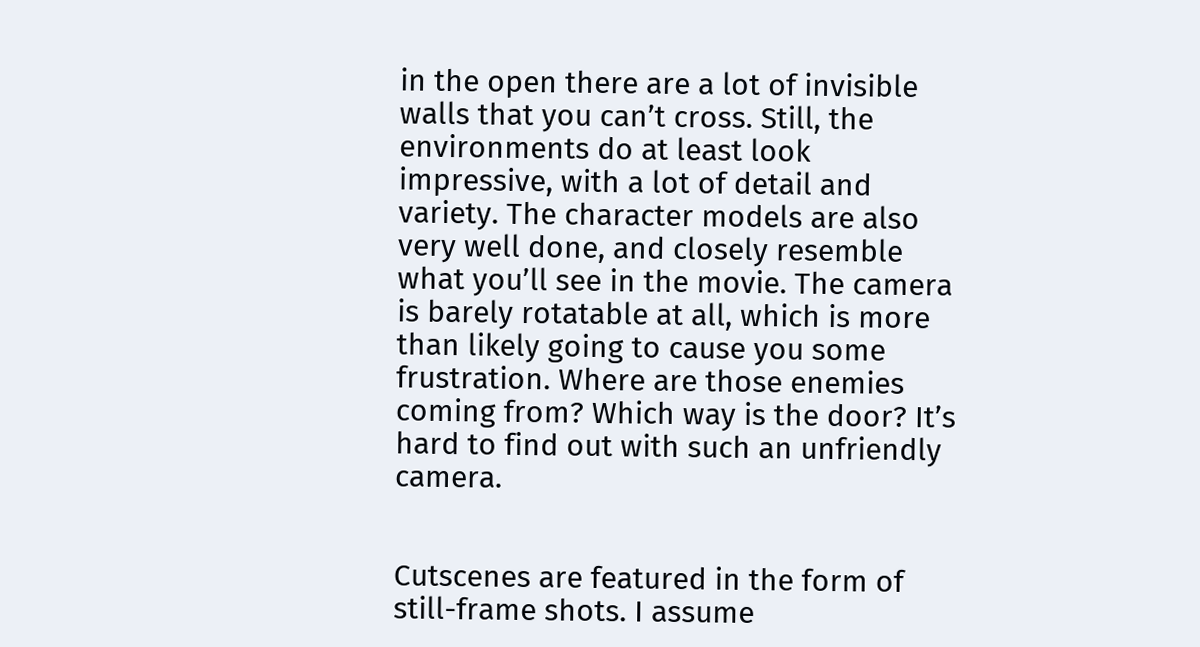in the open there are a lot of invisible walls that you can’t cross. Still, the environments do at least look impressive, with a lot of detail and variety. The character models are also very well done, and closely resemble what you’ll see in the movie. The camera is barely rotatable at all, which is more than likely going to cause you some frustration. Where are those enemies coming from? Which way is the door? It’s hard to find out with such an unfriendly camera.


Cutscenes are featured in the form of still-frame shots. I assume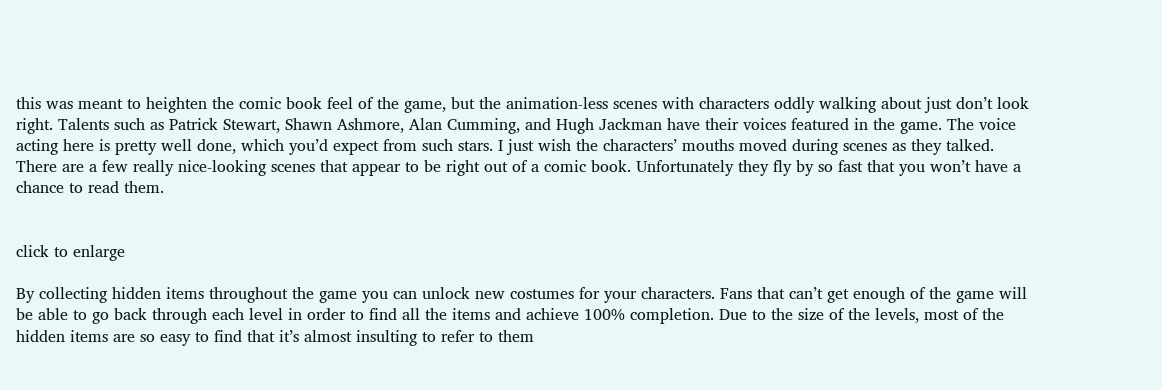this was meant to heighten the comic book feel of the game, but the animation-less scenes with characters oddly walking about just don’t look right. Talents such as Patrick Stewart, Shawn Ashmore, Alan Cumming, and Hugh Jackman have their voices featured in the game. The voice acting here is pretty well done, which you’d expect from such stars. I just wish the characters’ mouths moved during scenes as they talked. There are a few really nice-looking scenes that appear to be right out of a comic book. Unfortunately they fly by so fast that you won’t have a chance to read them.


click to enlarge

By collecting hidden items throughout the game you can unlock new costumes for your characters. Fans that can’t get enough of the game will be able to go back through each level in order to find all the items and achieve 100% completion. Due to the size of the levels, most of the hidden items are so easy to find that it’s almost insulting to refer to them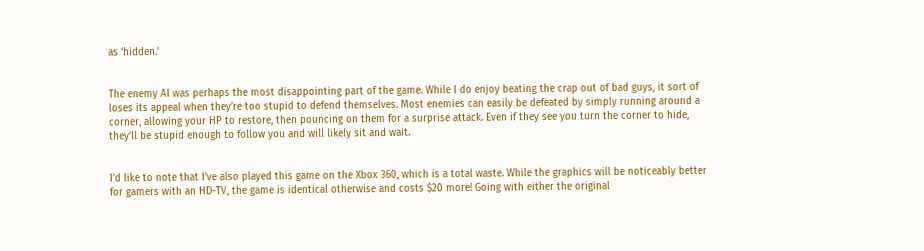as ‘hidden.’


The enemy AI was perhaps the most disappointing part of the game. While I do enjoy beating the crap out of bad guys, it sort of loses its appeal when they’re too stupid to defend themselves. Most enemies can easily be defeated by simply running around a corner, allowing your HP to restore, then pouncing on them for a surprise attack. Even if they see you turn the corner to hide, they’ll be stupid enough to follow you and will likely sit and wait.


I’d like to note that I’ve also played this game on the Xbox 360, which is a total waste. While the graphics will be noticeably better for gamers with an HD-TV, the game is identical otherwise and costs $20 more! Going with either the original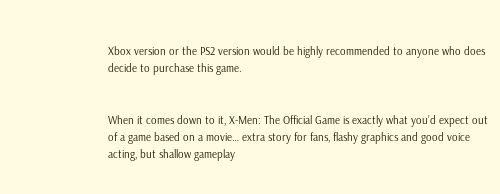Xbox version or the PS2 version would be highly recommended to anyone who does decide to purchase this game.


When it comes down to it, X-Men: The Official Game is exactly what you’d expect out of a game based on a movie… extra story for fans, flashy graphics and good voice acting, but shallow gameplay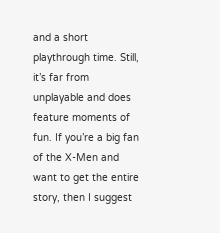and a short playthrough time. Still, it’s far from unplayable and does feature moments of fun. If you’re a big fan of the X-Men and want to get the entire story, then I suggest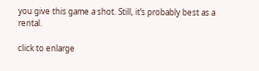you give this game a shot. Still, it’s probably best as a rental.

click to enlarge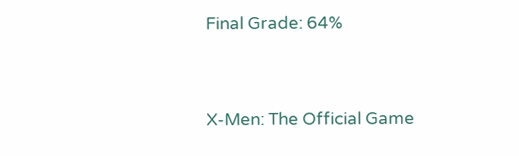Final Grade: 64%


X-Men: The Official Game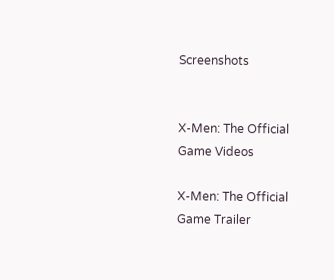Screenshots


X-Men: The Official Game Videos

X-Men: The Official Game Trailer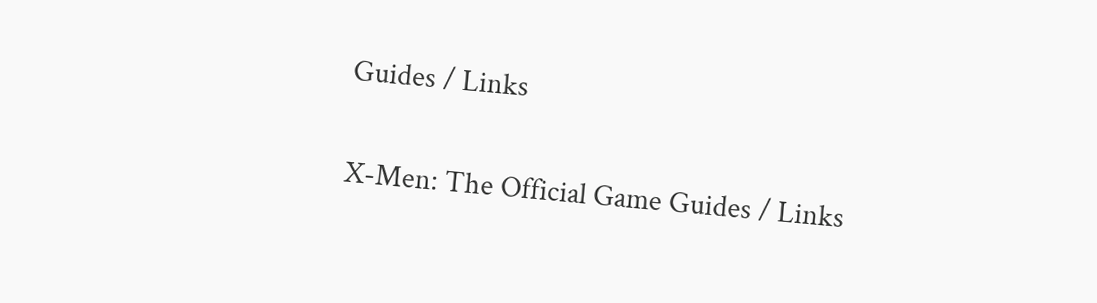Guides / Links

X-Men: The Official Game Guides / Links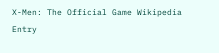X-Men: The Official Game Wikipedia Entry